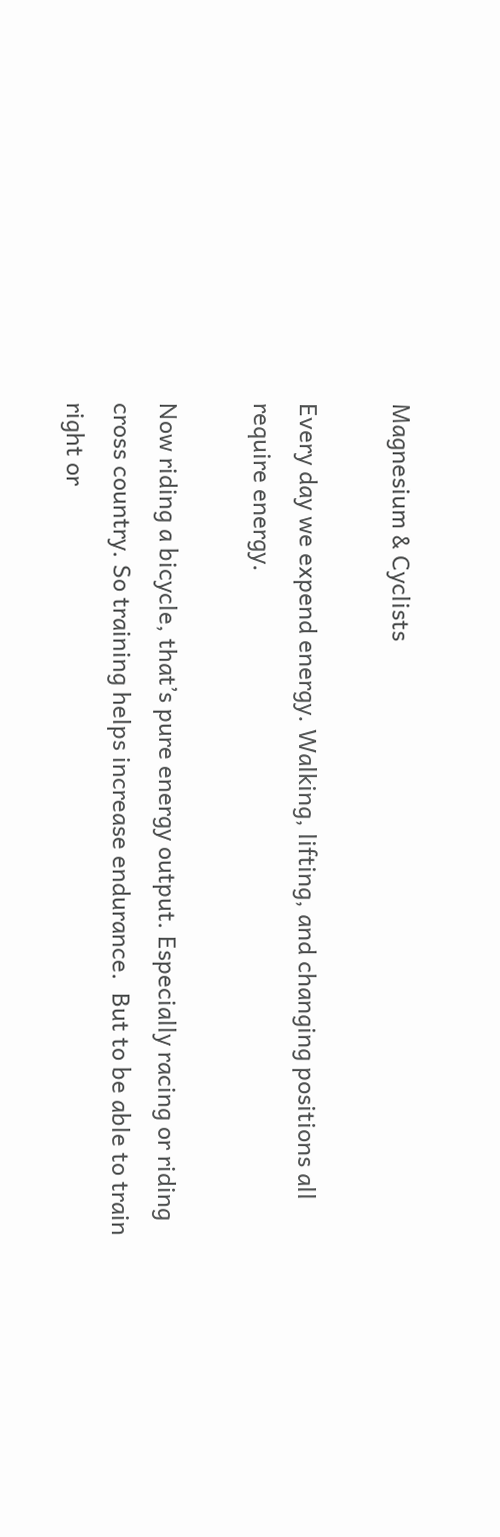Magnesium & Cyclists

Every day we expend energy. Walking, lifting, and changing positions all require energy.

Now riding a bicycle, that’s pure energy output. Especially racing or riding cross country. So training helps increase endurance.  But to be able to train right or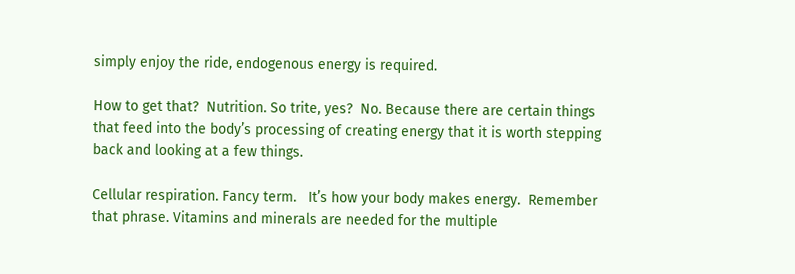simply enjoy the ride, endogenous energy is required.

How to get that?  Nutrition. So trite, yes?  No. Because there are certain things that feed into the body’s processing of creating energy that it is worth stepping back and looking at a few things.

Cellular respiration. Fancy term.   It’s how your body makes energy.  Remember that phrase. Vitamins and minerals are needed for the multiple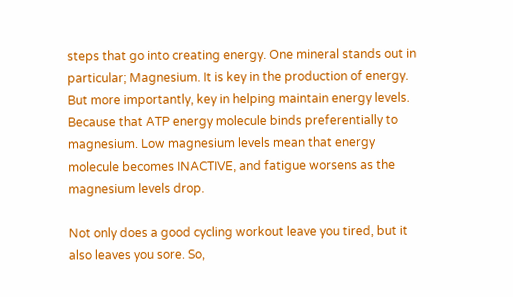steps that go into creating energy. One mineral stands out in particular; Magnesium. It is key in the production of energy.  But more importantly, key in helping maintain energy levels.  Because that ATP energy molecule binds preferentially to magnesium. Low magnesium levels mean that energy molecule becomes INACTIVE, and fatigue worsens as the magnesium levels drop.

Not only does a good cycling workout leave you tired, but it also leaves you sore. So,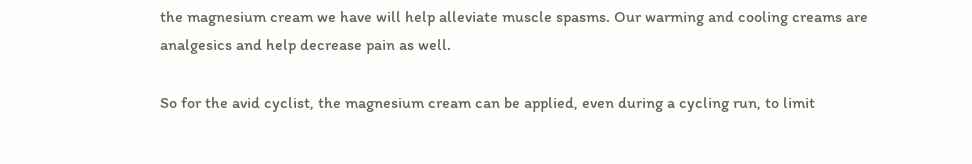the magnesium cream we have will help alleviate muscle spasms. Our warming and cooling creams are analgesics and help decrease pain as well.

So for the avid cyclist, the magnesium cream can be applied, even during a cycling run, to limit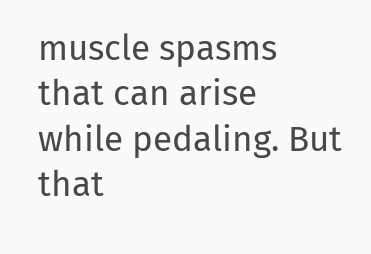muscle spasms that can arise while pedaling. But that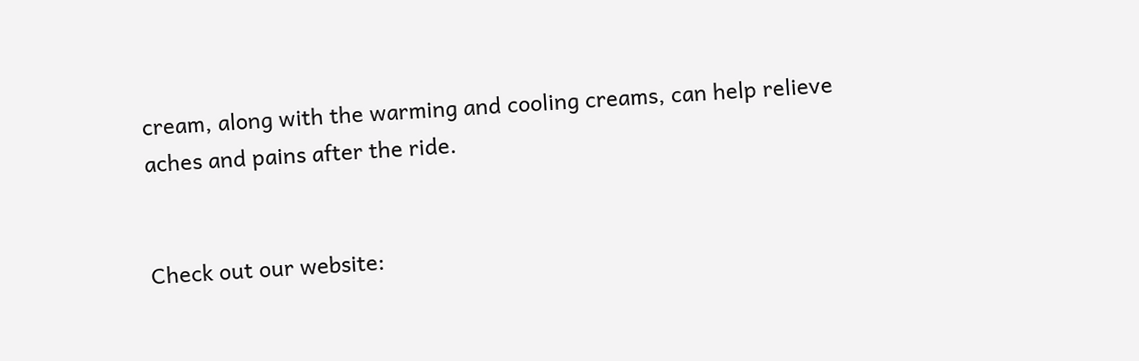cream, along with the warming and cooling creams, can help relieve aches and pains after the ride.


Check out our website: